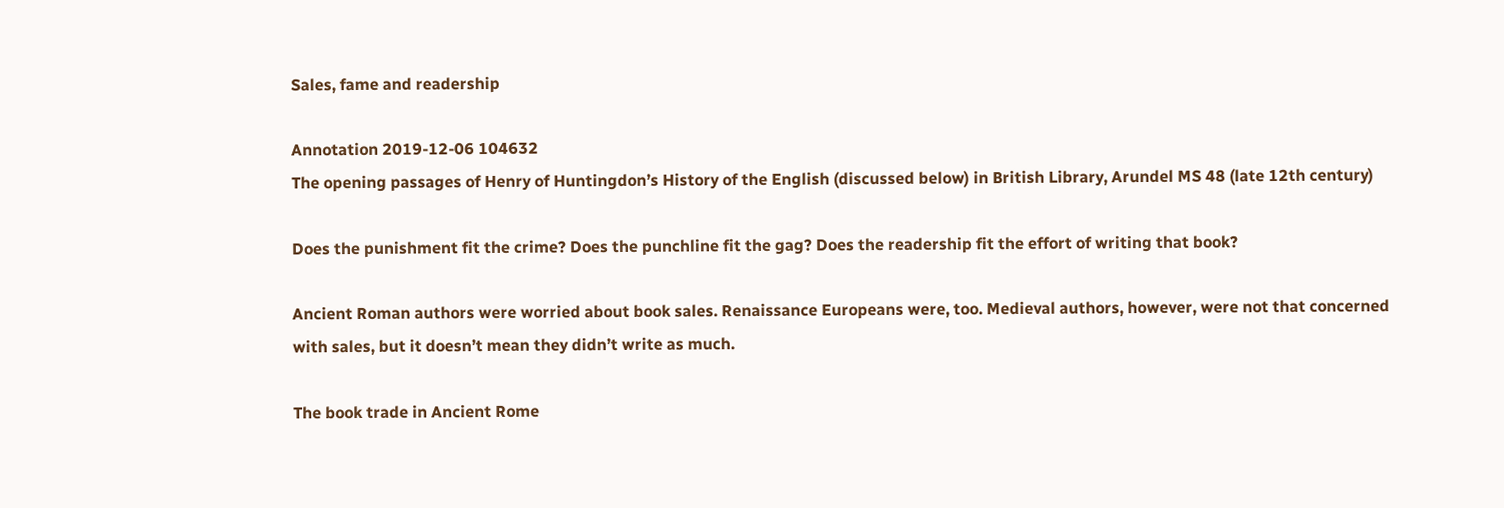Sales, fame and readership

Annotation 2019-12-06 104632
The opening passages of Henry of Huntingdon’s History of the English (discussed below) in British Library, Arundel MS 48 (late 12th century)

Does the punishment fit the crime? Does the punchline fit the gag? Does the readership fit the effort of writing that book?

Ancient Roman authors were worried about book sales. Renaissance Europeans were, too. Medieval authors, however, were not that concerned with sales, but it doesn’t mean they didn’t write as much.

The book trade in Ancient Rome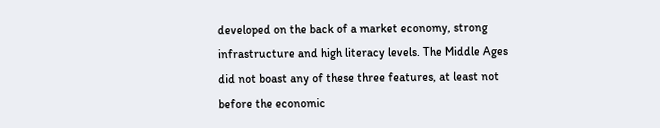developed on the back of a market economy, strong infrastructure and high literacy levels. The Middle Ages did not boast any of these three features, at least not before the economic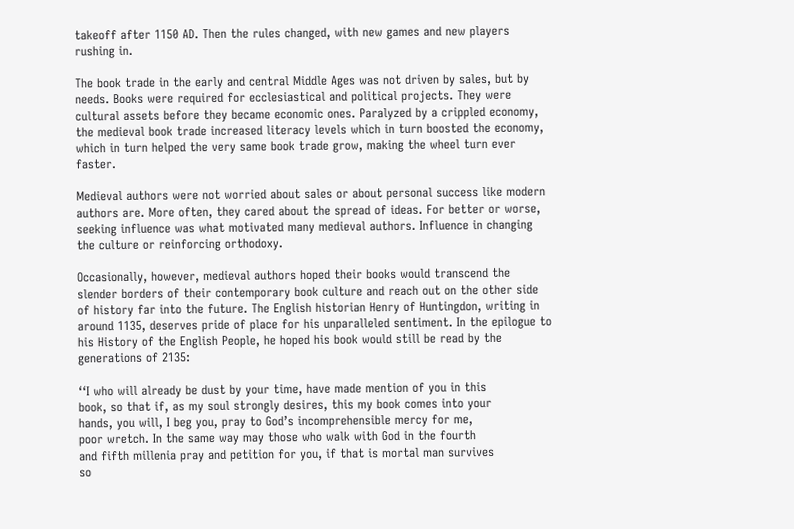takeoff after 1150 AD. Then the rules changed, with new games and new players rushing in.

The book trade in the early and central Middle Ages was not driven by sales, but by needs. Books were required for ecclesiastical and political projects. They were cultural assets before they became economic ones. Paralyzed by a crippled economy, the medieval book trade increased literacy levels which in turn boosted the economy, which in turn helped the very same book trade grow, making the wheel turn ever faster.

Medieval authors were not worried about sales or about personal success like modern authors are. More often, they cared about the spread of ideas. For better or worse, seeking influence was what motivated many medieval authors. Influence in changing the culture or reinforcing orthodoxy.

Occasionally, however, medieval authors hoped their books would transcend the slender borders of their contemporary book culture and reach out on the other side of history far into the future. The English historian Henry of Huntingdon, writing in around 1135, deserves pride of place for his unparalleled sentiment. In the epilogue to his History of the English People, he hoped his book would still be read by the generations of 2135:

‘‘I who will already be dust by your time, have made mention of you in this
book, so that if, as my soul strongly desires, this my book comes into your
hands, you will, I beg you, pray to God’s incomprehensible mercy for me,
poor wretch. In the same way may those who walk with God in the fourth
and fifth millenia pray and petition for you, if that is mortal man survives
so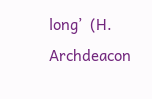long’  (H. Archdeacon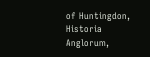of Huntingdon, Historia Anglorum,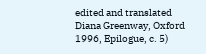edited and translated Diana Greenway, Oxford 1996, Epilogue, c. 5)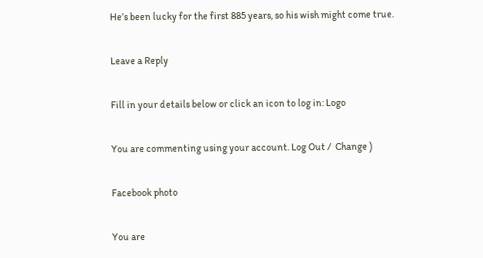He’s been lucky for the first 885 years, so his wish might come true.

Leave a Reply

Fill in your details below or click an icon to log in: Logo

You are commenting using your account. Log Out /  Change )

Facebook photo

You are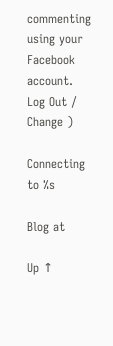commenting using your Facebook account. Log Out /  Change )

Connecting to %s

Blog at

Up ↑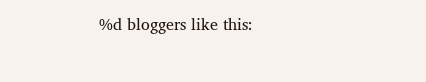%d bloggers like this: